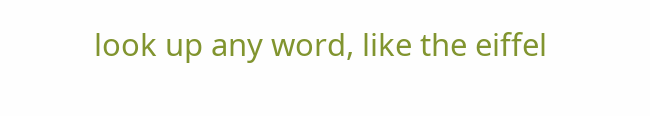look up any word, like the eiffel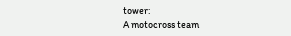tower:
A motocross team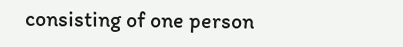consisting of one person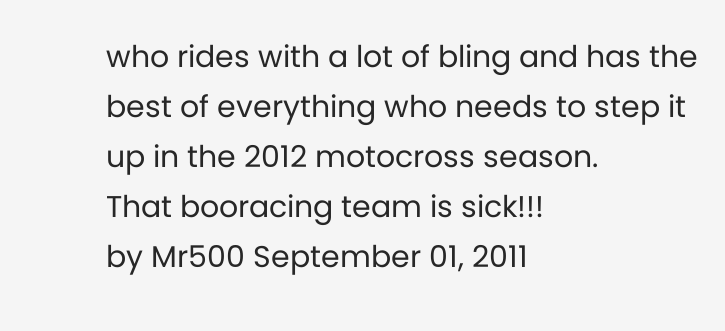who rides with a lot of bling and has the best of everything who needs to step it up in the 2012 motocross season.
That booracing team is sick!!!
by Mr500 September 01, 2011